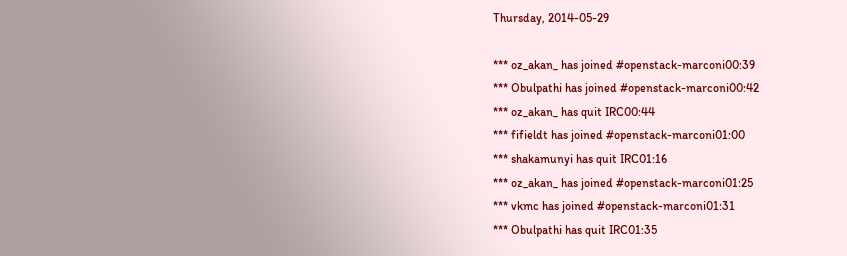Thursday, 2014-05-29

*** oz_akan_ has joined #openstack-marconi00:39
*** Obulpathi has joined #openstack-marconi00:42
*** oz_akan_ has quit IRC00:44
*** fifieldt has joined #openstack-marconi01:00
*** shakamunyi has quit IRC01:16
*** oz_akan_ has joined #openstack-marconi01:25
*** vkmc has joined #openstack-marconi01:31
*** Obulpathi has quit IRC01:35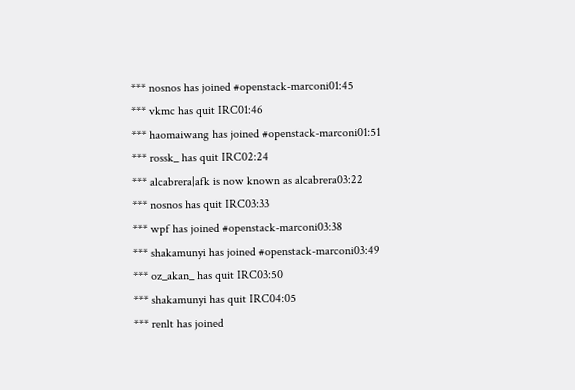*** nosnos has joined #openstack-marconi01:45
*** vkmc has quit IRC01:46
*** haomaiwang has joined #openstack-marconi01:51
*** rossk_ has quit IRC02:24
*** alcabrera|afk is now known as alcabrera03:22
*** nosnos has quit IRC03:33
*** wpf has joined #openstack-marconi03:38
*** shakamunyi has joined #openstack-marconi03:49
*** oz_akan_ has quit IRC03:50
*** shakamunyi has quit IRC04:05
*** renlt has joined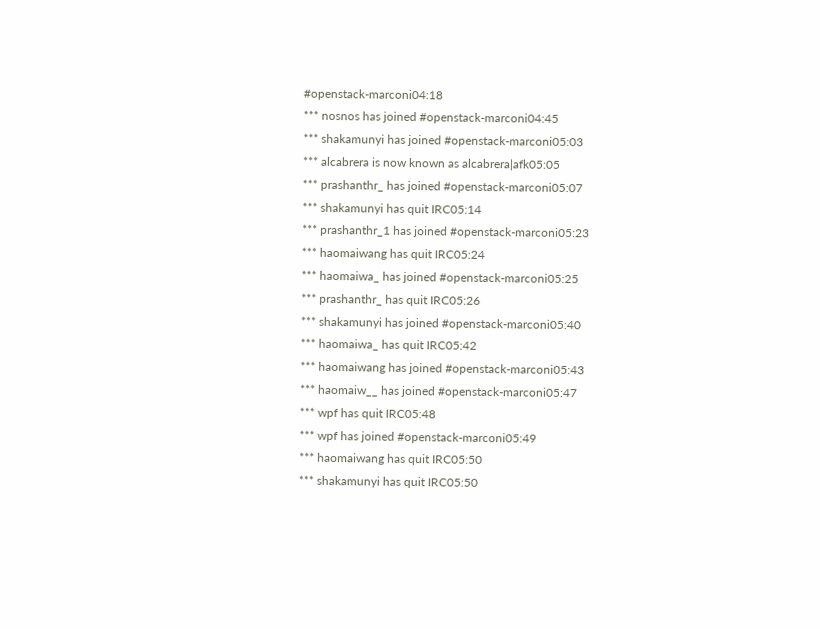#openstack-marconi04:18
*** nosnos has joined #openstack-marconi04:45
*** shakamunyi has joined #openstack-marconi05:03
*** alcabrera is now known as alcabrera|afk05:05
*** prashanthr_ has joined #openstack-marconi05:07
*** shakamunyi has quit IRC05:14
*** prashanthr_1 has joined #openstack-marconi05:23
*** haomaiwang has quit IRC05:24
*** haomaiwa_ has joined #openstack-marconi05:25
*** prashanthr_ has quit IRC05:26
*** shakamunyi has joined #openstack-marconi05:40
*** haomaiwa_ has quit IRC05:42
*** haomaiwang has joined #openstack-marconi05:43
*** haomaiw__ has joined #openstack-marconi05:47
*** wpf has quit IRC05:48
*** wpf has joined #openstack-marconi05:49
*** haomaiwang has quit IRC05:50
*** shakamunyi has quit IRC05:50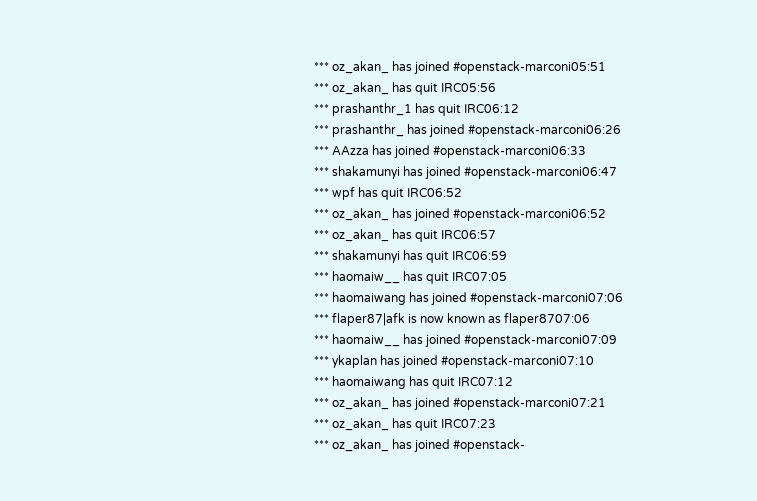*** oz_akan_ has joined #openstack-marconi05:51
*** oz_akan_ has quit IRC05:56
*** prashanthr_1 has quit IRC06:12
*** prashanthr_ has joined #openstack-marconi06:26
*** AAzza has joined #openstack-marconi06:33
*** shakamunyi has joined #openstack-marconi06:47
*** wpf has quit IRC06:52
*** oz_akan_ has joined #openstack-marconi06:52
*** oz_akan_ has quit IRC06:57
*** shakamunyi has quit IRC06:59
*** haomaiw__ has quit IRC07:05
*** haomaiwang has joined #openstack-marconi07:06
*** flaper87|afk is now known as flaper8707:06
*** haomaiw__ has joined #openstack-marconi07:09
*** ykaplan has joined #openstack-marconi07:10
*** haomaiwang has quit IRC07:12
*** oz_akan_ has joined #openstack-marconi07:21
*** oz_akan_ has quit IRC07:23
*** oz_akan_ has joined #openstack-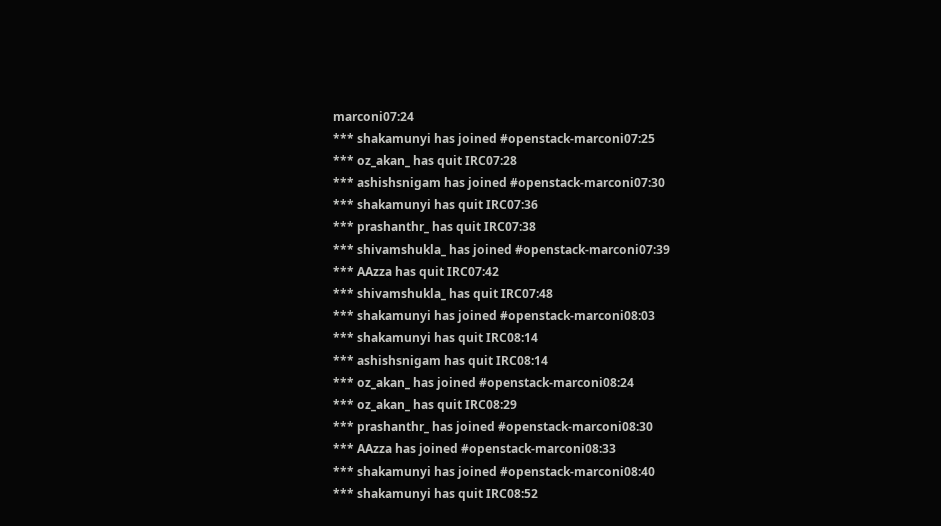marconi07:24
*** shakamunyi has joined #openstack-marconi07:25
*** oz_akan_ has quit IRC07:28
*** ashishsnigam has joined #openstack-marconi07:30
*** shakamunyi has quit IRC07:36
*** prashanthr_ has quit IRC07:38
*** shivamshukla_ has joined #openstack-marconi07:39
*** AAzza has quit IRC07:42
*** shivamshukla_ has quit IRC07:48
*** shakamunyi has joined #openstack-marconi08:03
*** shakamunyi has quit IRC08:14
*** ashishsnigam has quit IRC08:14
*** oz_akan_ has joined #openstack-marconi08:24
*** oz_akan_ has quit IRC08:29
*** prashanthr_ has joined #openstack-marconi08:30
*** AAzza has joined #openstack-marconi08:33
*** shakamunyi has joined #openstack-marconi08:40
*** shakamunyi has quit IRC08:52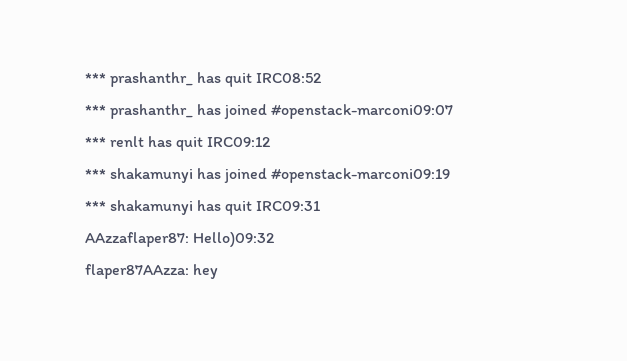*** prashanthr_ has quit IRC08:52
*** prashanthr_ has joined #openstack-marconi09:07
*** renlt has quit IRC09:12
*** shakamunyi has joined #openstack-marconi09:19
*** shakamunyi has quit IRC09:31
AAzzaflaper87: Hello)09:32
flaper87AAzza: hey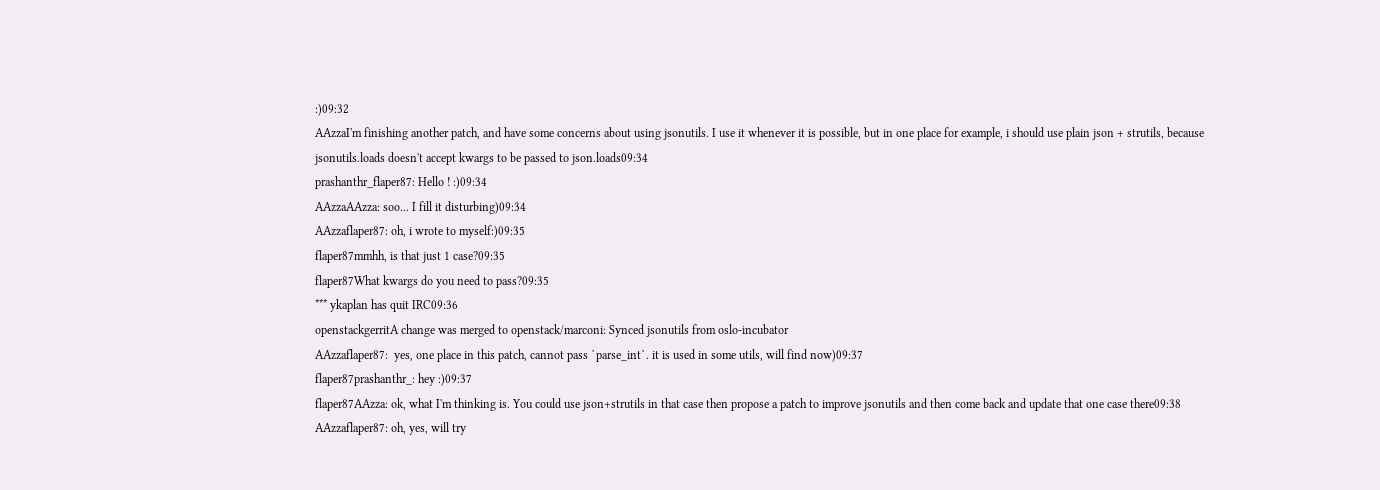:)09:32
AAzzaI'm finishing another patch, and have some concerns about using jsonutils. I use it whenever it is possible, but in one place for example, i should use plain json + strutils, because jsonutils.loads doesn't accept kwargs to be passed to json.loads09:34
prashanthr_flaper87: Hello ! :)09:34
AAzzaAAzza: soo... I fill it disturbing)09:34
AAzzaflaper87: oh, i wrote to myself:)09:35
flaper87mmhh, is that just 1 case?09:35
flaper87What kwargs do you need to pass?09:35
*** ykaplan has quit IRC09:36
openstackgerritA change was merged to openstack/marconi: Synced jsonutils from oslo-incubator
AAzzaflaper87:  yes, one place in this patch, cannot pass `parse_int`. it is used in some utils, will find now)09:37
flaper87prashanthr_: hey :)09:37
flaper87AAzza: ok, what I'm thinking is. You could use json+strutils in that case then propose a patch to improve jsonutils and then come back and update that one case there09:38
AAzzaflaper87: oh, yes, will try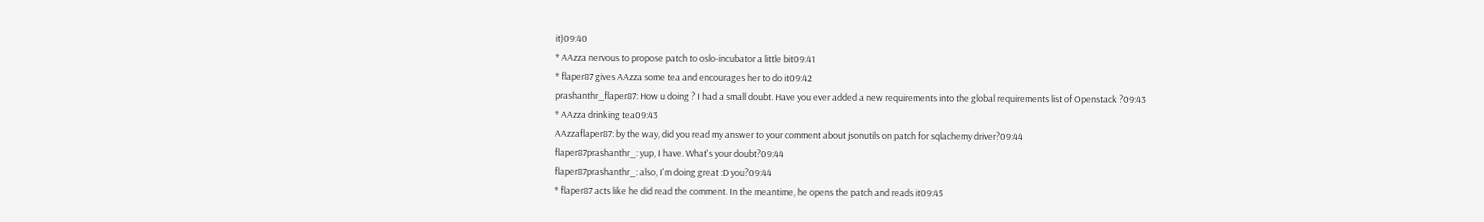it)09:40
* AAzza nervous to propose patch to oslo-incubator a little bit09:41
* flaper87 gives AAzza some tea and encourages her to do it09:42
prashanthr_flaper87: How u doing ? I had a small doubt. Have you ever added a new requirements into the global requirements list of Openstack ?09:43
* AAzza drinking tea09:43
AAzzaflaper87: by the way, did you read my answer to your comment about jsonutils on patch for sqlachemy driver?09:44
flaper87prashanthr_: yup, I have. What's your doubt?09:44
flaper87prashanthr_: also, I'm doing great :D you?09:44
* flaper87 acts like he did read the comment. In the meantime, he opens the patch and reads it09:45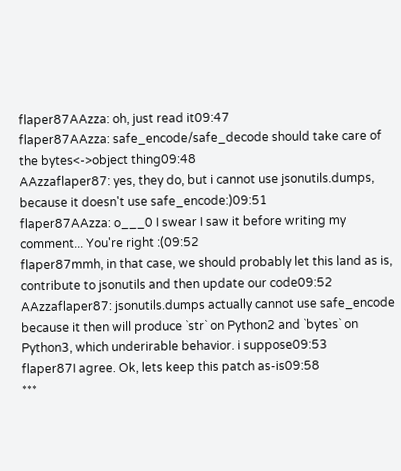flaper87AAzza: oh, just read it09:47
flaper87AAzza: safe_encode/safe_decode should take care of the bytes<->object thing09:48
AAzzaflaper87: yes, they do, but i cannot use jsonutils.dumps, because it doesn't use safe_encode:)09:51
flaper87AAzza: o___0 I swear I saw it before writing my comment... You're right :(09:52
flaper87mmh, in that case, we should probably let this land as is, contribute to jsonutils and then update our code09:52
AAzzaflaper87: jsonutils.dumps actually cannot use safe_encode because it then will produce `str` on Python2 and `bytes` on Python3, which underirable behavior. i suppose09:53
flaper87I agree. Ok, lets keep this patch as-is09:58
***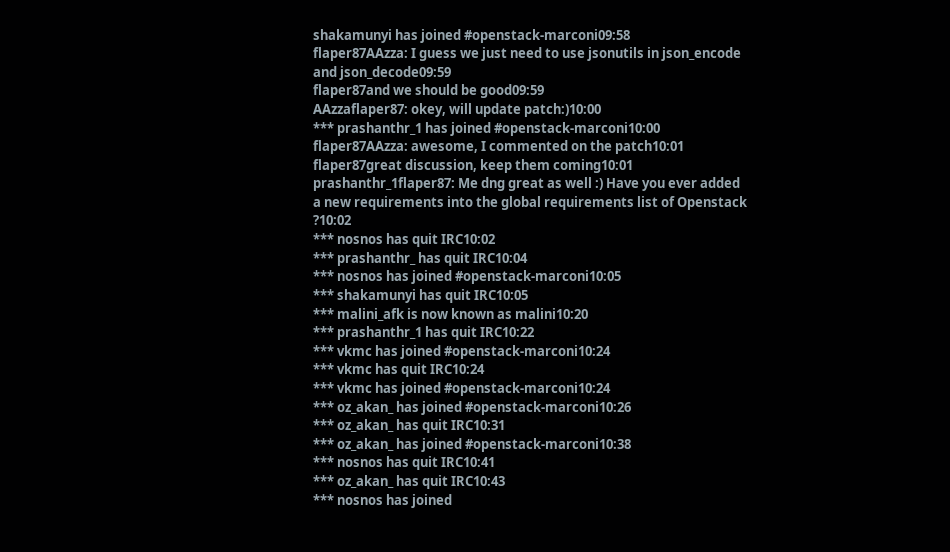shakamunyi has joined #openstack-marconi09:58
flaper87AAzza: I guess we just need to use jsonutils in json_encode and json_decode09:59
flaper87and we should be good09:59
AAzzaflaper87: okey, will update patch:)10:00
*** prashanthr_1 has joined #openstack-marconi10:00
flaper87AAzza: awesome, I commented on the patch10:01
flaper87great discussion, keep them coming10:01
prashanthr_1flaper87: Me dng great as well :) Have you ever added a new requirements into the global requirements list of Openstack ?10:02
*** nosnos has quit IRC10:02
*** prashanthr_ has quit IRC10:04
*** nosnos has joined #openstack-marconi10:05
*** shakamunyi has quit IRC10:05
*** malini_afk is now known as malini10:20
*** prashanthr_1 has quit IRC10:22
*** vkmc has joined #openstack-marconi10:24
*** vkmc has quit IRC10:24
*** vkmc has joined #openstack-marconi10:24
*** oz_akan_ has joined #openstack-marconi10:26
*** oz_akan_ has quit IRC10:31
*** oz_akan_ has joined #openstack-marconi10:38
*** nosnos has quit IRC10:41
*** oz_akan_ has quit IRC10:43
*** nosnos has joined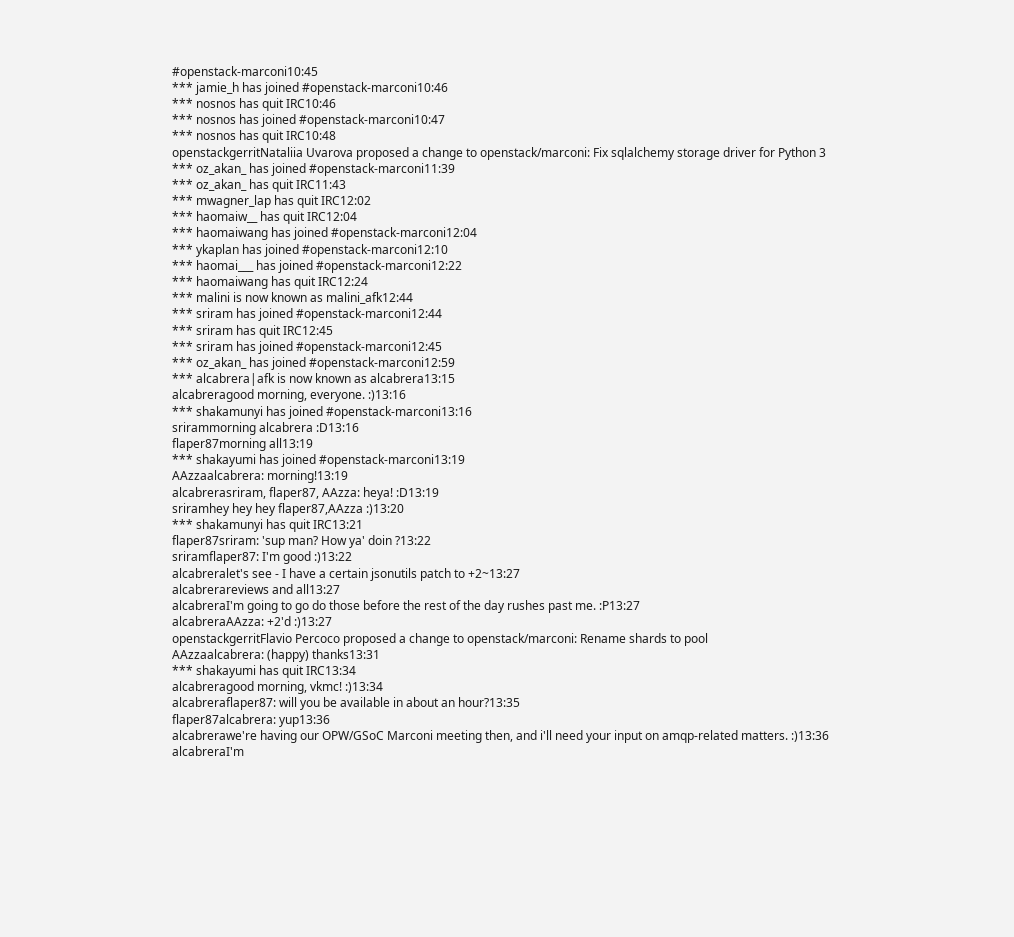#openstack-marconi10:45
*** jamie_h has joined #openstack-marconi10:46
*** nosnos has quit IRC10:46
*** nosnos has joined #openstack-marconi10:47
*** nosnos has quit IRC10:48
openstackgerritNataliia Uvarova proposed a change to openstack/marconi: Fix sqlalchemy storage driver for Python 3
*** oz_akan_ has joined #openstack-marconi11:39
*** oz_akan_ has quit IRC11:43
*** mwagner_lap has quit IRC12:02
*** haomaiw__ has quit IRC12:04
*** haomaiwang has joined #openstack-marconi12:04
*** ykaplan has joined #openstack-marconi12:10
*** haomai___ has joined #openstack-marconi12:22
*** haomaiwang has quit IRC12:24
*** malini is now known as malini_afk12:44
*** sriram has joined #openstack-marconi12:44
*** sriram has quit IRC12:45
*** sriram has joined #openstack-marconi12:45
*** oz_akan_ has joined #openstack-marconi12:59
*** alcabrera|afk is now known as alcabrera13:15
alcabreragood morning, everyone. :)13:16
*** shakamunyi has joined #openstack-marconi13:16
srirammorning alcabrera :D13:16
flaper87morning all13:19
*** shakayumi has joined #openstack-marconi13:19
AAzzaalcabrera: morning!13:19
alcabrerasriram, flaper87, AAzza: heya! :D13:19
sriramhey hey hey flaper87,AAzza :)13:20
*** shakamunyi has quit IRC13:21
flaper87sriram: 'sup man? How ya' doin ?13:22
sriramflaper87: I'm good :)13:22
alcabreralet's see - I have a certain jsonutils patch to +2~13:27
alcabrerareviews and all13:27
alcabreraI'm going to go do those before the rest of the day rushes past me. :P13:27
alcabreraAAzza: +2'd :)13:27
openstackgerritFlavio Percoco proposed a change to openstack/marconi: Rename shards to pool
AAzzaalcabrera: (happy) thanks13:31
*** shakayumi has quit IRC13:34
alcabreragood morning, vkmc! :)13:34
alcabreraflaper87: will you be available in about an hour?13:35
flaper87alcabrera: yup13:36
alcabrerawe're having our OPW/GSoC Marconi meeting then, and i'll need your input on amqp-related matters. :)13:36
alcabreraI'm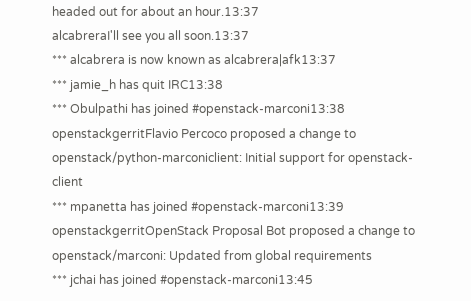headed out for about an hour.13:37
alcabreraI'll see you all soon.13:37
*** alcabrera is now known as alcabrera|afk13:37
*** jamie_h has quit IRC13:38
*** Obulpathi has joined #openstack-marconi13:38
openstackgerritFlavio Percoco proposed a change to openstack/python-marconiclient: Initial support for openstack-client
*** mpanetta has joined #openstack-marconi13:39
openstackgerritOpenStack Proposal Bot proposed a change to openstack/marconi: Updated from global requirements
*** jchai has joined #openstack-marconi13:45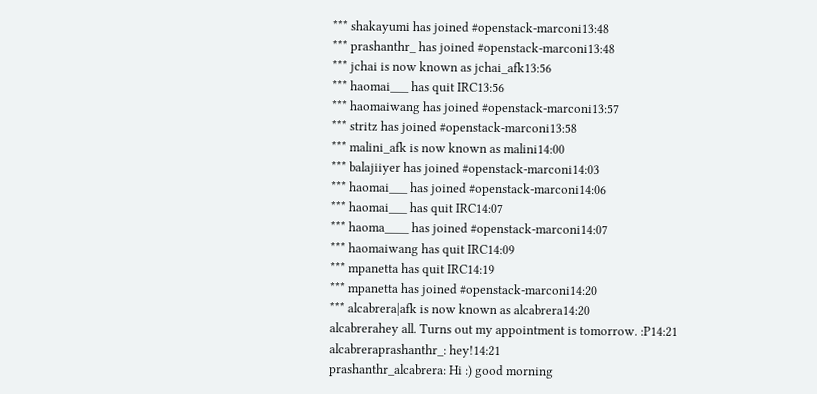*** shakayumi has joined #openstack-marconi13:48
*** prashanthr_ has joined #openstack-marconi13:48
*** jchai is now known as jchai_afk13:56
*** haomai___ has quit IRC13:56
*** haomaiwang has joined #openstack-marconi13:57
*** stritz has joined #openstack-marconi13:58
*** malini_afk is now known as malini14:00
*** balajiiyer has joined #openstack-marconi14:03
*** haomai___ has joined #openstack-marconi14:06
*** haomai___ has quit IRC14:07
*** haoma____ has joined #openstack-marconi14:07
*** haomaiwang has quit IRC14:09
*** mpanetta has quit IRC14:19
*** mpanetta has joined #openstack-marconi14:20
*** alcabrera|afk is now known as alcabrera14:20
alcabrerahey all. Turns out my appointment is tomorrow. :P14:21
alcabreraprashanthr_: hey!14:21
prashanthr_alcabrera: Hi :) good morning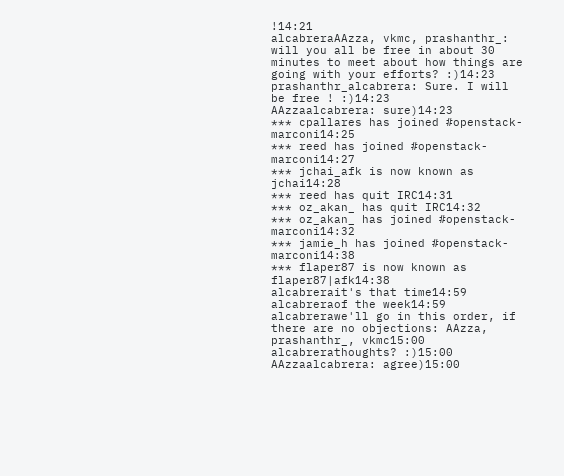!14:21
alcabreraAAzza, vkmc, prashanthr_: will you all be free in about 30 minutes to meet about how things are going with your efforts? :)14:23
prashanthr_alcabrera: Sure. I will be free ! :)14:23
AAzzaalcabrera: sure)14:23
*** cpallares has joined #openstack-marconi14:25
*** reed has joined #openstack-marconi14:27
*** jchai_afk is now known as jchai14:28
*** reed has quit IRC14:31
*** oz_akan_ has quit IRC14:32
*** oz_akan_ has joined #openstack-marconi14:32
*** jamie_h has joined #openstack-marconi14:38
*** flaper87 is now known as flaper87|afk14:38
alcabrerait's that time14:59
alcabreraof the week14:59
alcabrerawe'll go in this order, if there are no objections: AAzza, prashanthr_, vkmc15:00
alcabrerathoughts? :)15:00
AAzzaalcabrera: agree)15:00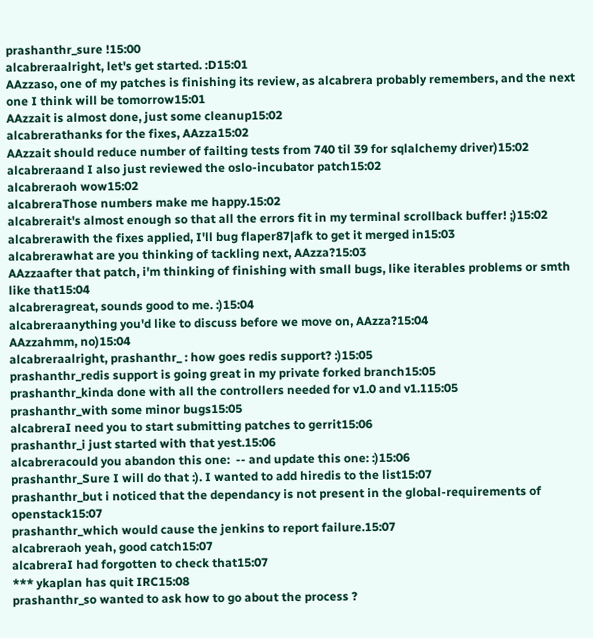prashanthr_sure !15:00
alcabreraalright, let's get started. :D15:01
AAzzaso, one of my patches is finishing its review, as alcabrera probably remembers, and the next one I think will be tomorrow15:01
AAzzait is almost done, just some cleanup15:02
alcabrerathanks for the fixes, AAzza15:02
AAzzait should reduce number of failting tests from 740 til 39 for sqlalchemy driver)15:02
alcabreraand I also just reviewed the oslo-incubator patch15:02
alcabreraoh wow15:02
alcabreraThose numbers make me happy.15:02
alcabrerait's almost enough so that all the errors fit in my terminal scrollback buffer! ;)15:02
alcabrerawith the fixes applied, I'll bug flaper87|afk to get it merged in15:03
alcabrerawhat are you thinking of tackling next, AAzza?15:03
AAzzaafter that patch, i'm thinking of finishing with small bugs, like iterables problems or smth like that15:04
alcabreragreat, sounds good to me. :)15:04
alcabreraanything you'd like to discuss before we move on, AAzza?15:04
AAzzahmm, no)15:04
alcabreraalright, prashanthr_ : how goes redis support? :)15:05
prashanthr_redis support is going great in my private forked branch15:05
prashanthr_kinda done with all the controllers needed for v1.0 and v1.115:05
prashanthr_with some minor bugs15:05
alcabreraI need you to start submitting patches to gerrit15:06
prashanthr_i just started with that yest.15:06
alcabreracould you abandon this one:  -- and update this one: :)15:06
prashanthr_Sure I will do that :). I wanted to add hiredis to the list15:07
prashanthr_but i noticed that the dependancy is not present in the global-requirements of openstack15:07
prashanthr_which would cause the jenkins to report failure.15:07
alcabreraoh yeah, good catch15:07
alcabreraI had forgotten to check that15:07
*** ykaplan has quit IRC15:08
prashanthr_so wanted to ask how to go about the process ?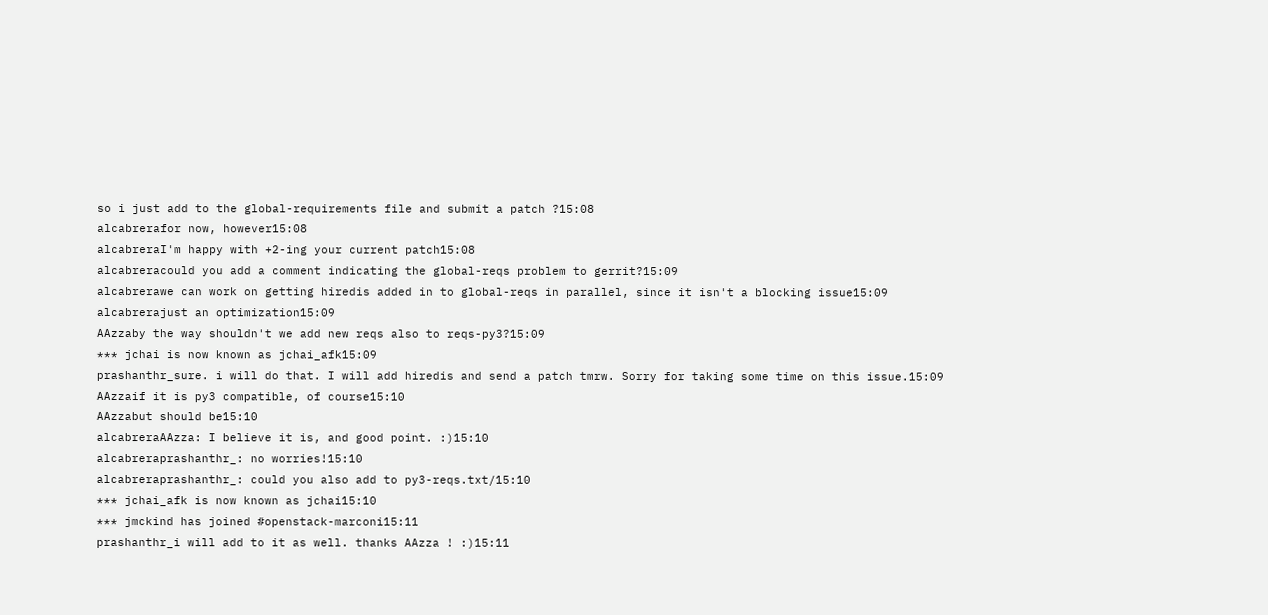so i just add to the global-requirements file and submit a patch ?15:08
alcabrerafor now, however15:08
alcabreraI'm happy with +2-ing your current patch15:08
alcabreracould you add a comment indicating the global-reqs problem to gerrit?15:09
alcabrerawe can work on getting hiredis added in to global-reqs in parallel, since it isn't a blocking issue15:09
alcabrerajust an optimization15:09
AAzzaby the way shouldn't we add new reqs also to reqs-py3?15:09
*** jchai is now known as jchai_afk15:09
prashanthr_sure. i will do that. I will add hiredis and send a patch tmrw. Sorry for taking some time on this issue.15:09
AAzzaif it is py3 compatible, of course15:10
AAzzabut should be15:10
alcabreraAAzza: I believe it is, and good point. :)15:10
alcabreraprashanthr_: no worries!15:10
alcabreraprashanthr_: could you also add to py3-reqs.txt/15:10
*** jchai_afk is now known as jchai15:10
*** jmckind has joined #openstack-marconi15:11
prashanthr_i will add to it as well. thanks AAzza ! :)15:11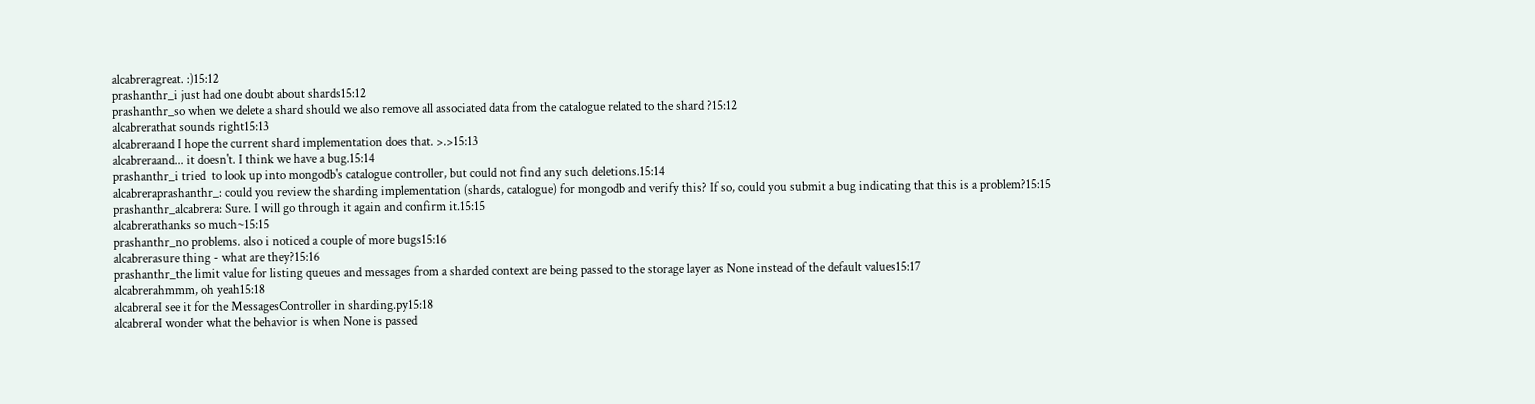alcabreragreat. :)15:12
prashanthr_i just had one doubt about shards15:12
prashanthr_so when we delete a shard should we also remove all associated data from the catalogue related to the shard ?15:12
alcabrerathat sounds right15:13
alcabreraand I hope the current shard implementation does that. >.>15:13
alcabreraand... it doesn't. I think we have a bug.15:14
prashanthr_i tried  to look up into mongodb's catalogue controller, but could not find any such deletions.15:14
alcabreraprashanthr_: could you review the sharding implementation (shards, catalogue) for mongodb and verify this? If so, could you submit a bug indicating that this is a problem?15:15
prashanthr_alcabrera: Sure. I will go through it again and confirm it.15:15
alcabrerathanks so much~15:15
prashanthr_no problems. also i noticed a couple of more bugs15:16
alcabrerasure thing - what are they?15:16
prashanthr_the limit value for listing queues and messages from a sharded context are being passed to the storage layer as None instead of the default values15:17
alcabrerahmmm, oh yeah15:18
alcabreraI see it for the MessagesController in sharding.py15:18
alcabreraI wonder what the behavior is when None is passed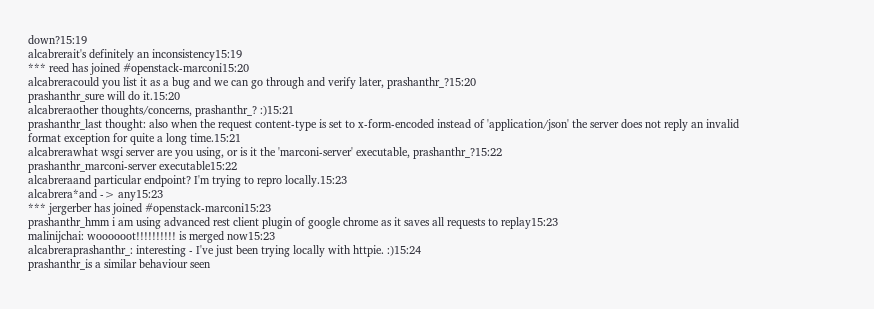down?15:19
alcabrerait's definitely an inconsistency15:19
*** reed has joined #openstack-marconi15:20
alcabreracould you list it as a bug and we can go through and verify later, prashanthr_?15:20
prashanthr_sure will do it.15:20
alcabreraother thoughts/concerns, prashanthr_? :)15:21
prashanthr_last thought: also when the request content-type is set to x-form-encoded instead of 'application/json' the server does not reply an invalid format exception for quite a long time.15:21
alcabrerawhat wsgi server are you using, or is it the 'marconi-server' executable, prashanthr_?15:22
prashanthr_marconi-server executable15:22
alcabreraand particular endpoint? I'm trying to repro locally.15:23
alcabrera*and -> any15:23
*** jergerber has joined #openstack-marconi15:23
prashanthr_hmm i am using advanced rest client plugin of google chrome as it saves all requests to replay15:23
malinijchai: woooooot!!!!!!!!!! is merged now15:23
alcabreraprashanthr_: interesting - I've just been trying locally with httpie. :)15:24
prashanthr_is a similar behaviour seen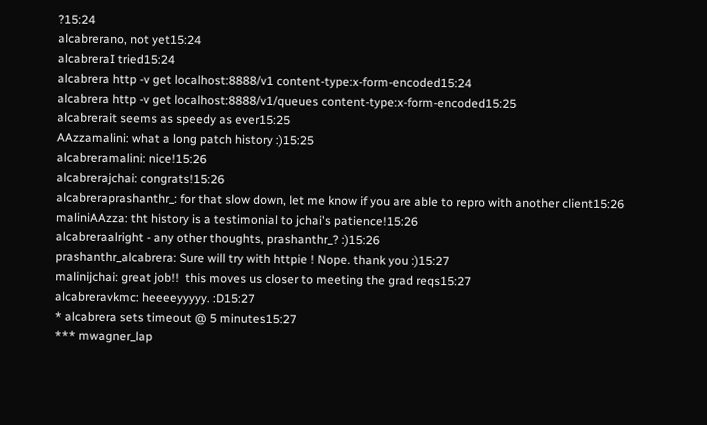?15:24
alcabrerano, not yet15:24
alcabreraI tried15:24
alcabrera http -v get localhost:8888/v1 content-type:x-form-encoded15:24
alcabrera http -v get localhost:8888/v1/queues content-type:x-form-encoded15:25
alcabrerait seems as speedy as ever15:25
AAzzamalini: what a long patch history :)15:25
alcabreramalini: nice!15:26
alcabrerajchai: congrats!15:26
alcabreraprashanthr_: for that slow down, let me know if you are able to repro with another client15:26
maliniAAzza: tht history is a testimonial to jchai's patience!15:26
alcabreraalright - any other thoughts, prashanthr_? :)15:26
prashanthr_alcabrera: Sure will try with httpie ! Nope. thank you :)15:27
malinijchai: great job!!  this moves us closer to meeting the grad reqs15:27
alcabreravkmc: heeeeyyyyy. :D15:27
* alcabrera sets timeout @ 5 minutes15:27
*** mwagner_lap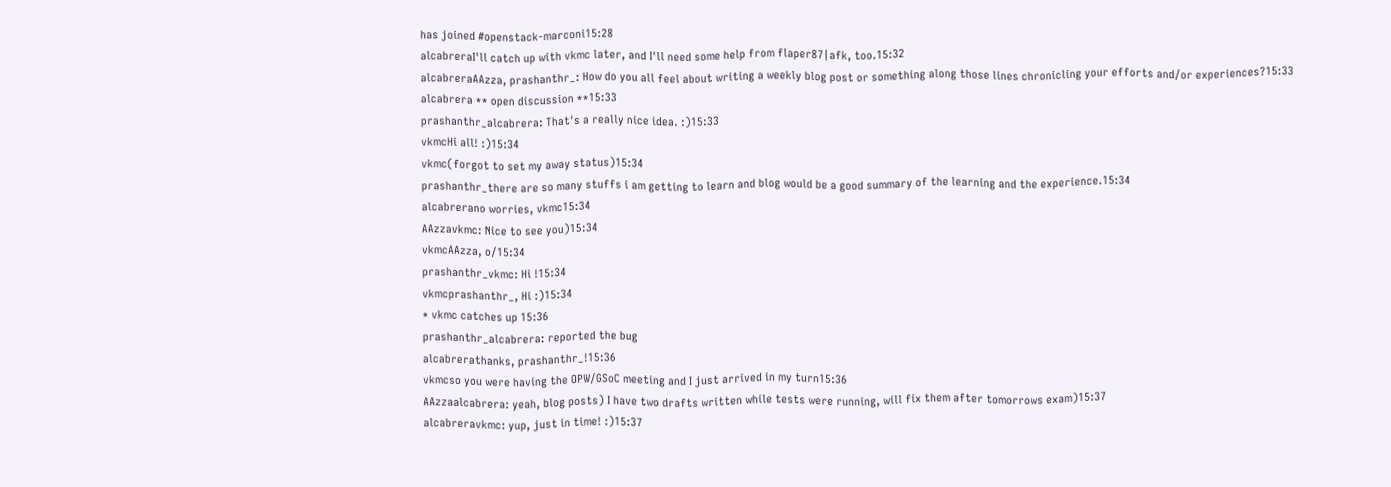has joined #openstack-marconi15:28
alcabreraI'll catch up with vkmc later, and I'll need some help from flaper87|afk, too.15:32
alcabreraAAzza, prashanthr_: How do you all feel about writing a weekly blog post or something along those lines chronicling your efforts and/or experiences?15:33
alcabrera ** open discussion **15:33
prashanthr_alcabrera: That's a really nice idea. :)15:33
vkmcHi all! :)15:34
vkmc(forgot to set my away status)15:34
prashanthr_there are so many stuffs i am getting to learn and blog would be a good summary of the learning and the experience.15:34
alcabrerano worries, vkmc15:34
AAzzavkmc: Nice to see you)15:34
vkmcAAzza, o/15:34
prashanthr_vkmc: Hi !15:34
vkmcprashanthr_, Hi :)15:34
* vkmc catches up 15:36
prashanthr_alcabrera: reported the bug
alcabrerathanks, prashanthr_!15:36
vkmcso you were having the OPW/GSoC meeting and I just arrived in my turn15:36
AAzzaalcabrera: yeah, blog posts) I have two drafts written while tests were running, will fix them after tomorrows exam)15:37
alcabreravkmc: yup, just in time! :)15:37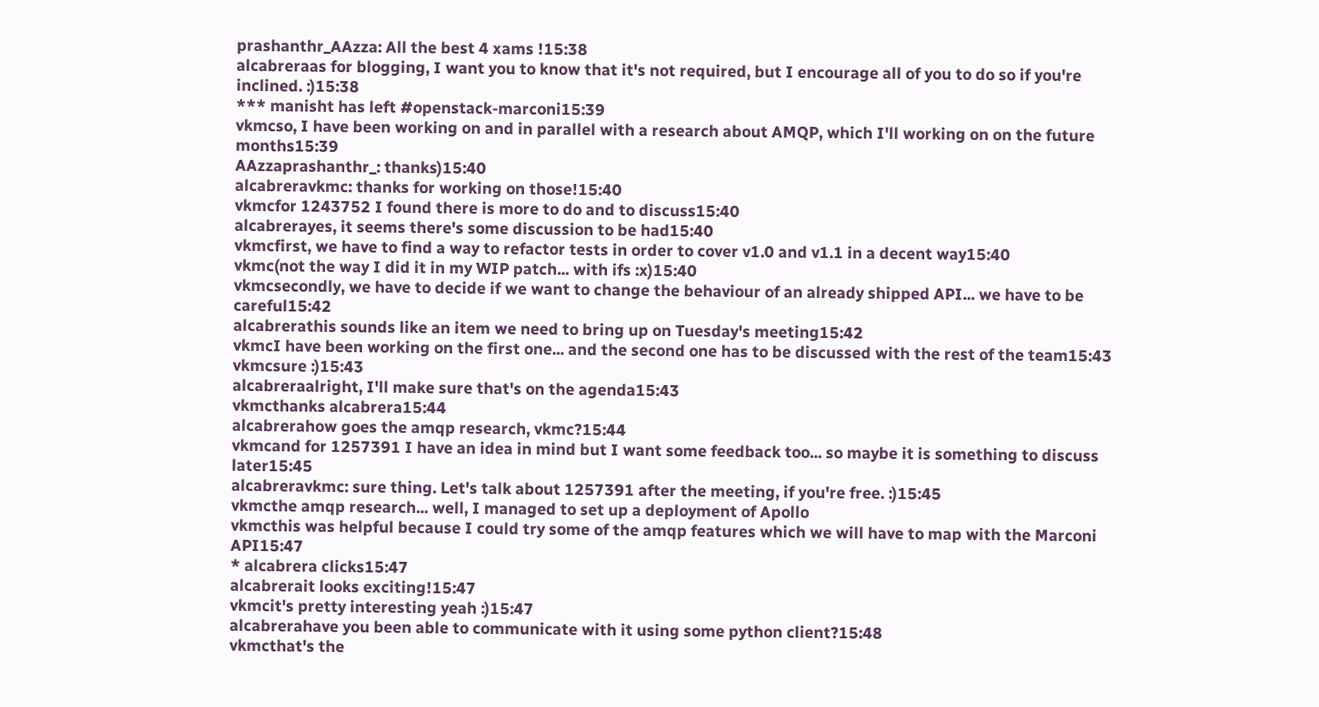prashanthr_AAzza: All the best 4 xams !15:38
alcabreraas for blogging, I want you to know that it's not required, but I encourage all of you to do so if you're inclined. :)15:38
*** manisht has left #openstack-marconi15:39
vkmcso, I have been working on and in parallel with a research about AMQP, which I'll working on on the future months15:39
AAzzaprashanthr_: thanks)15:40
alcabreravkmc: thanks for working on those!15:40
vkmcfor 1243752 I found there is more to do and to discuss15:40
alcabrerayes, it seems there's some discussion to be had15:40
vkmcfirst, we have to find a way to refactor tests in order to cover v1.0 and v1.1 in a decent way15:40
vkmc(not the way I did it in my WIP patch... with ifs :x)15:40
vkmcsecondly, we have to decide if we want to change the behaviour of an already shipped API... we have to be careful15:42
alcabrerathis sounds like an item we need to bring up on Tuesday's meeting15:42
vkmcI have been working on the first one... and the second one has to be discussed with the rest of the team15:43
vkmcsure :)15:43
alcabreraalright, I'll make sure that's on the agenda15:43
vkmcthanks alcabrera15:44
alcabrerahow goes the amqp research, vkmc?15:44
vkmcand for 1257391 I have an idea in mind but I want some feedback too... so maybe it is something to discuss later15:45
alcabreravkmc: sure thing. Let's talk about 1257391 after the meeting, if you're free. :)15:45
vkmcthe amqp research... well, I managed to set up a deployment of Apollo
vkmcthis was helpful because I could try some of the amqp features which we will have to map with the Marconi API15:47
* alcabrera clicks15:47
alcabrerait looks exciting!15:47
vkmcit's pretty interesting yeah :)15:47
alcabrerahave you been able to communicate with it using some python client?15:48
vkmcthat's the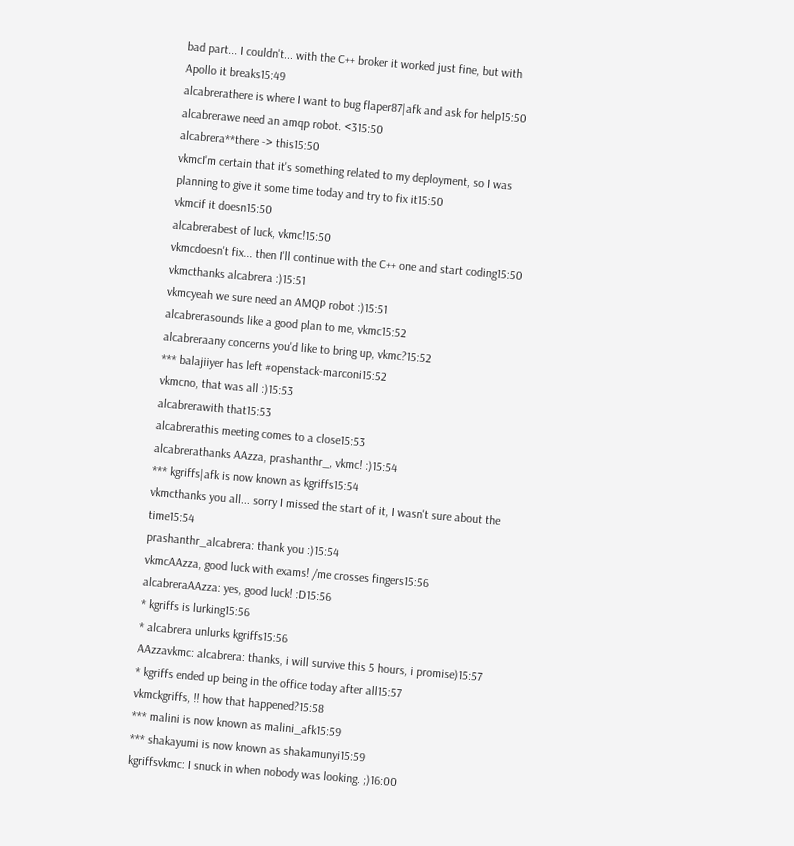bad part... I couldn't... with the C++ broker it worked just fine, but with Apollo it breaks15:49
alcabrerathere is where I want to bug flaper87|afk and ask for help15:50
alcabrerawe need an amqp robot. <315:50
alcabrera**there -> this15:50
vkmcI'm certain that it's something related to my deployment, so I was planning to give it some time today and try to fix it15:50
vkmcif it doesn15:50
alcabrerabest of luck, vkmc!15:50
vkmcdoesn't fix... then I'll continue with the C++ one and start coding15:50
vkmcthanks alcabrera :)15:51
vkmcyeah we sure need an AMQP robot :)15:51
alcabrerasounds like a good plan to me, vkmc15:52
alcabreraany concerns you'd like to bring up, vkmc?15:52
*** balajiiyer has left #openstack-marconi15:52
vkmcno, that was all :)15:53
alcabrerawith that15:53
alcabrerathis meeting comes to a close15:53
alcabrerathanks AAzza, prashanthr_, vkmc! :)15:54
*** kgriffs|afk is now known as kgriffs15:54
vkmcthanks you all... sorry I missed the start of it, I wasn't sure about the time15:54
prashanthr_alcabrera: thank you :)15:54
vkmcAAzza, good luck with exams! /me crosses fingers15:56
alcabreraAAzza: yes, good luck! :D15:56
* kgriffs is lurking15:56
* alcabrera unlurks kgriffs15:56
AAzzavkmc: alcabrera: thanks, i will survive this 5 hours, i promise)15:57
* kgriffs ended up being in the office today after all15:57
vkmckgriffs, !! how that happened?15:58
*** malini is now known as malini_afk15:59
*** shakayumi is now known as shakamunyi15:59
kgriffsvkmc: I snuck in when nobody was looking. ;)16:00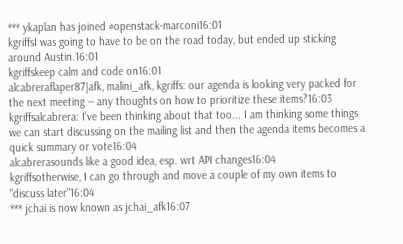*** ykaplan has joined #openstack-marconi16:01
kgriffsI was going to have to be on the road today, but ended up sticking around Austin.16:01
kgriffskeep calm and code on16:01
alcabreraflaper87|afk, malini_afk, kgriffs: our agenda is looking very packed for the next meeting -- any thoughts on how to prioritize these items?16:03
kgriffsalcabrera: I've been thinking about that too... I am thinking some things we can start discussing on the mailing list and then the agenda items becomes a quick summary or vote16:04
alcabrerasounds like a good idea, esp. wrt API changes16:04
kgriffsotherwise, I can go through and move a couple of my own items to "discuss later"16:04
*** jchai is now known as jchai_afk16:07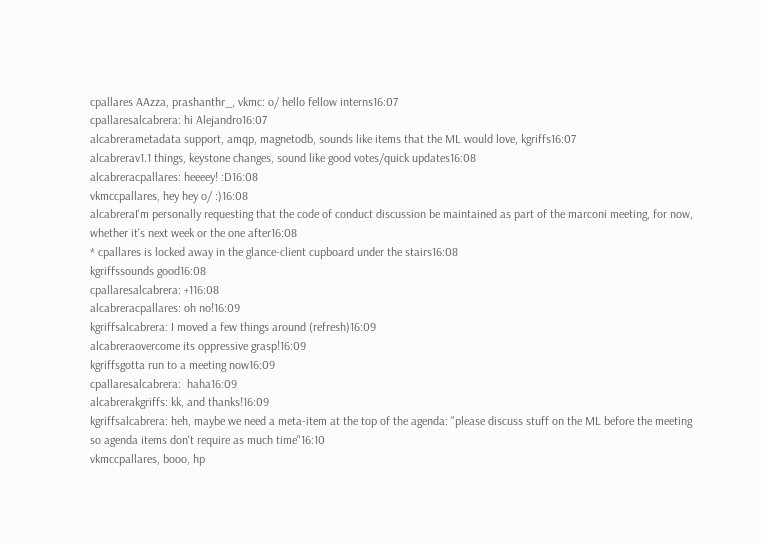cpallares AAzza, prashanthr_, vkmc: o/ hello fellow interns16:07
cpallaresalcabrera: hi Alejandro16:07
alcabrerametadata support, amqp, magnetodb, sounds like items that the ML would love, kgriffs16:07
alcabrerav1.1 things, keystone changes, sound like good votes/quick updates16:08
alcabreracpallares: heeeey! :D16:08
vkmccpallares, hey hey o/ :)16:08
alcabreraI'm personally requesting that the code of conduct discussion be maintained as part of the marconi meeting, for now, whether it's next week or the one after16:08
* cpallares is locked away in the glance-client cupboard under the stairs16:08
kgriffssounds good16:08
cpallaresalcabrera: +116:08
alcabreracpallares: oh no!16:09
kgriffsalcabrera: I moved a few things around (refresh)16:09
alcabreraovercome its oppressive grasp!16:09
kgriffsgotta run to a meeting now16:09
cpallaresalcabrera:  haha16:09
alcabrerakgriffs: kk, and thanks!16:09
kgriffsalcabrera: heh, maybe we need a meta-item at the top of the agenda: "please discuss stuff on the ML before the meeting so agenda items don't require as much time"16:10
vkmccpallares, booo, hp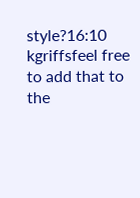style?16:10
kgriffsfeel free to add that to the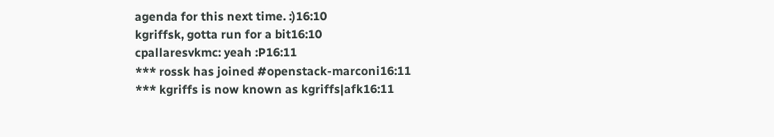agenda for this next time. :)16:10
kgriffsk, gotta run for a bit16:10
cpallaresvkmc: yeah :P16:11
*** rossk has joined #openstack-marconi16:11
*** kgriffs is now known as kgriffs|afk16:11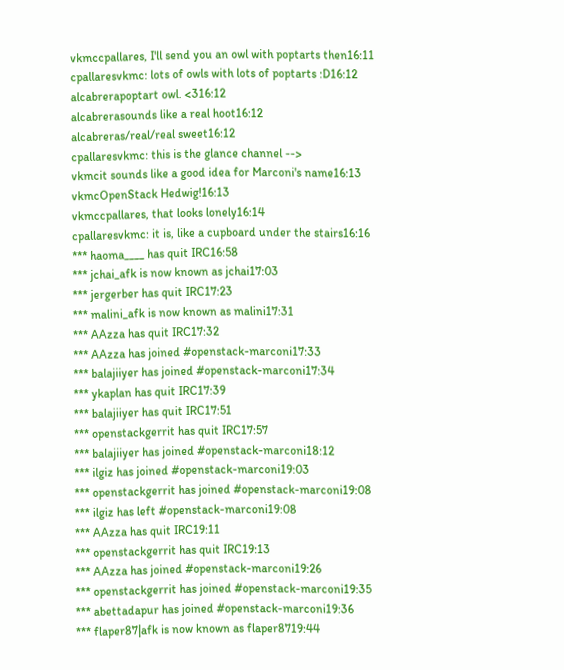vkmccpallares, I'll send you an owl with poptarts then16:11
cpallaresvkmc: lots of owls with lots of poptarts :D16:12
alcabrerapoptart owl. <316:12
alcabrerasounds like a real hoot16:12
alcabreras/real/real sweet16:12
cpallaresvkmc: this is the glance channel -->
vkmcit sounds like a good idea for Marconi's name16:13
vkmcOpenStack Hedwig!16:13
vkmccpallares, that looks lonely16:14
cpallaresvkmc: it is, like a cupboard under the stairs16:16
*** haoma____ has quit IRC16:58
*** jchai_afk is now known as jchai17:03
*** jergerber has quit IRC17:23
*** malini_afk is now known as malini17:31
*** AAzza has quit IRC17:32
*** AAzza has joined #openstack-marconi17:33
*** balajiiyer has joined #openstack-marconi17:34
*** ykaplan has quit IRC17:39
*** balajiiyer has quit IRC17:51
*** openstackgerrit has quit IRC17:57
*** balajiiyer has joined #openstack-marconi18:12
*** ilgiz has joined #openstack-marconi19:03
*** openstackgerrit has joined #openstack-marconi19:08
*** ilgiz has left #openstack-marconi19:08
*** AAzza has quit IRC19:11
*** openstackgerrit has quit IRC19:13
*** AAzza has joined #openstack-marconi19:26
*** openstackgerrit has joined #openstack-marconi19:35
*** abettadapur has joined #openstack-marconi19:36
*** flaper87|afk is now known as flaper8719:44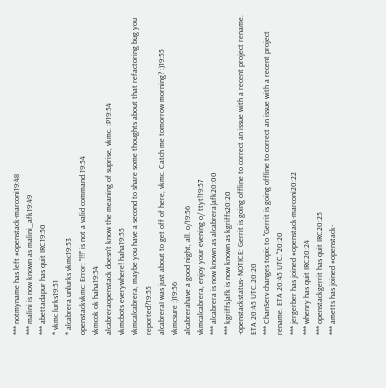*** notmyname has left #openstack-marconi19:48
*** malini is now known as malini_afk19:49
*** abettadapur has quit IRC19:50
* vkmc lurks19:51
* alcabrera unlurks vkmc19:53
openstackvkmc: Error: "!!!" is not a valid command.19:54
vkmcok ok haha19:54
alcabreraopenstack doesn't know the meaning of suprise, vkmc. :P19:54
vkmcbots everywhere! haha19:55
vkmcalcabrera, maybe you have a second to share some thoughts about that refactoring bug you reported?19:55
alcabreraI was just about to get off of here, vkmc. Catch me tomorrow morning? :)19:55
vkmcsure :)19:56
alcabrerahave a good night, all. o/19:56
vkmcalcabrera, enjoy your evening o/ ttyt!19:57
*** alcabrera is now known as alcabrera|afk20:00
*** kgriffs|afk is now known as kgriffs20:20
-openstackstatus- NOTICE: Gerrit is going offline to correct an issue with a recent project rename. ETA 20:45 UTC.20:20
*** ChanServ changes topic to "Gerrit is going offline to correct an issue with a recent project rename. ETA 20:45 UTC."20:20
*** jergerber has joined #openstack-marconi20:22
*** whenry has quit IRC20:24
*** openstackgerrit has quit IRC20:25
*** ametts has joined #openstack-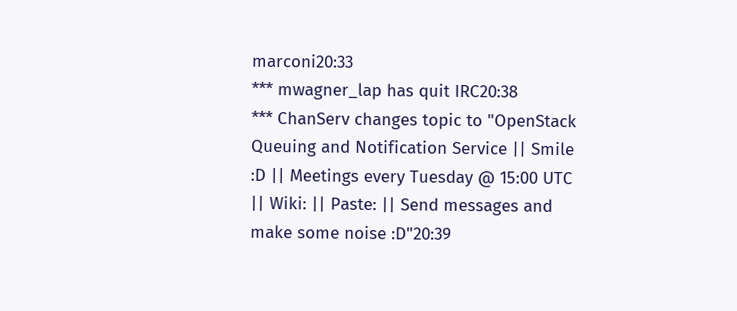marconi20:33
*** mwagner_lap has quit IRC20:38
*** ChanServ changes topic to "OpenStack Queuing and Notification Service || Smile :D || Meetings every Tuesday @ 15:00 UTC || Wiki: || Paste: || Send messages and make some noise :D"20:39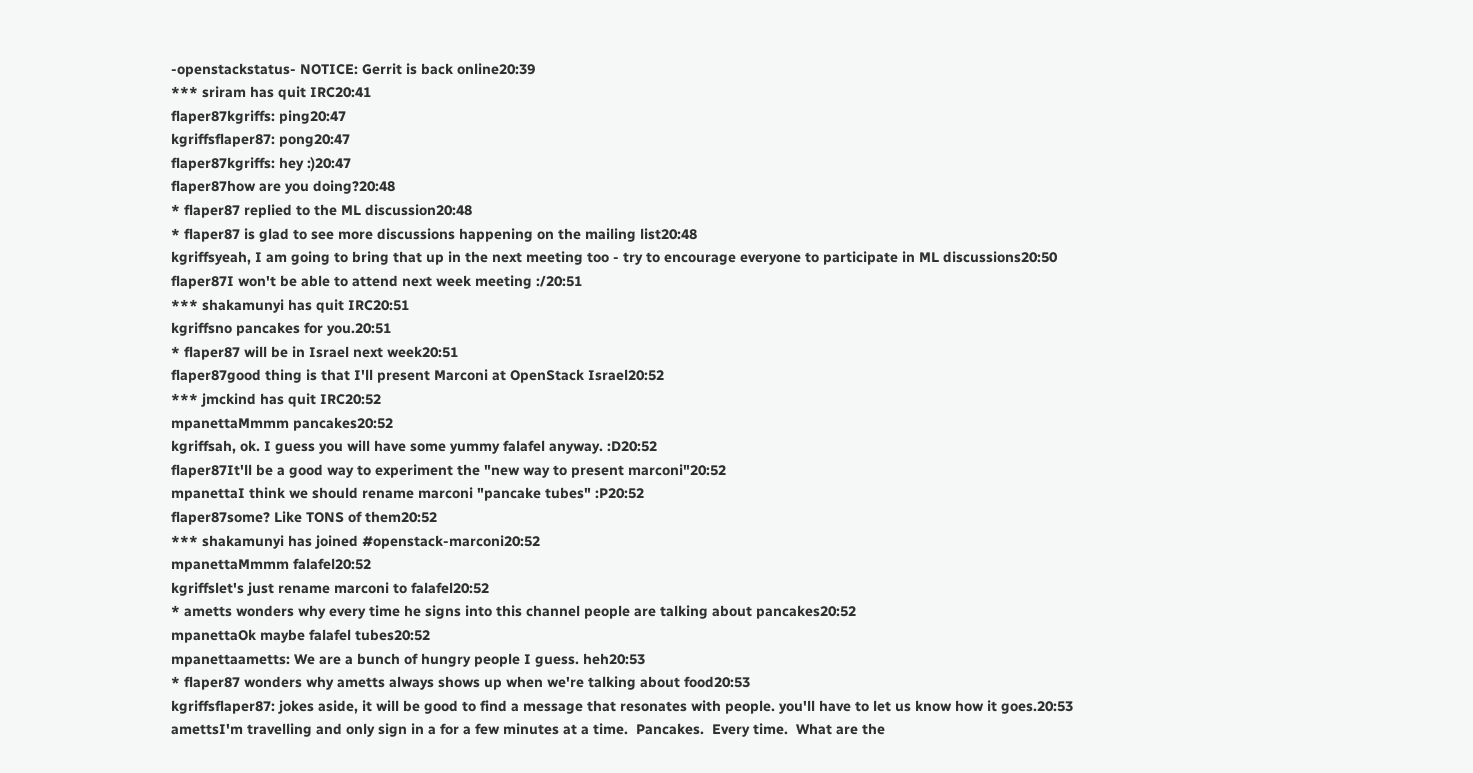-openstackstatus- NOTICE: Gerrit is back online20:39
*** sriram has quit IRC20:41
flaper87kgriffs: ping20:47
kgriffsflaper87: pong20:47
flaper87kgriffs: hey :)20:47
flaper87how are you doing?20:48
* flaper87 replied to the ML discussion20:48
* flaper87 is glad to see more discussions happening on the mailing list20:48
kgriffsyeah, I am going to bring that up in the next meeting too - try to encourage everyone to participate in ML discussions20:50
flaper87I won't be able to attend next week meeting :/20:51
*** shakamunyi has quit IRC20:51
kgriffsno pancakes for you.20:51
* flaper87 will be in Israel next week20:51
flaper87good thing is that I'll present Marconi at OpenStack Israel20:52
*** jmckind has quit IRC20:52
mpanettaMmmm pancakes20:52
kgriffsah, ok. I guess you will have some yummy falafel anyway. :D20:52
flaper87It'll be a good way to experiment the "new way to present marconi"20:52
mpanettaI think we should rename marconi "pancake tubes" :P20:52
flaper87some? Like TONS of them20:52
*** shakamunyi has joined #openstack-marconi20:52
mpanettaMmmm falafel20:52
kgriffslet's just rename marconi to falafel20:52
* ametts wonders why every time he signs into this channel people are talking about pancakes20:52
mpanettaOk maybe falafel tubes20:52
mpanettaametts: We are a bunch of hungry people I guess. heh20:53
* flaper87 wonders why ametts always shows up when we're talking about food20:53
kgriffsflaper87: jokes aside, it will be good to find a message that resonates with people. you'll have to let us know how it goes.20:53
amettsI'm travelling and only sign in a for a few minutes at a time.  Pancakes.  Every time.  What are the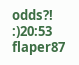odds?! :)20:53
flaper87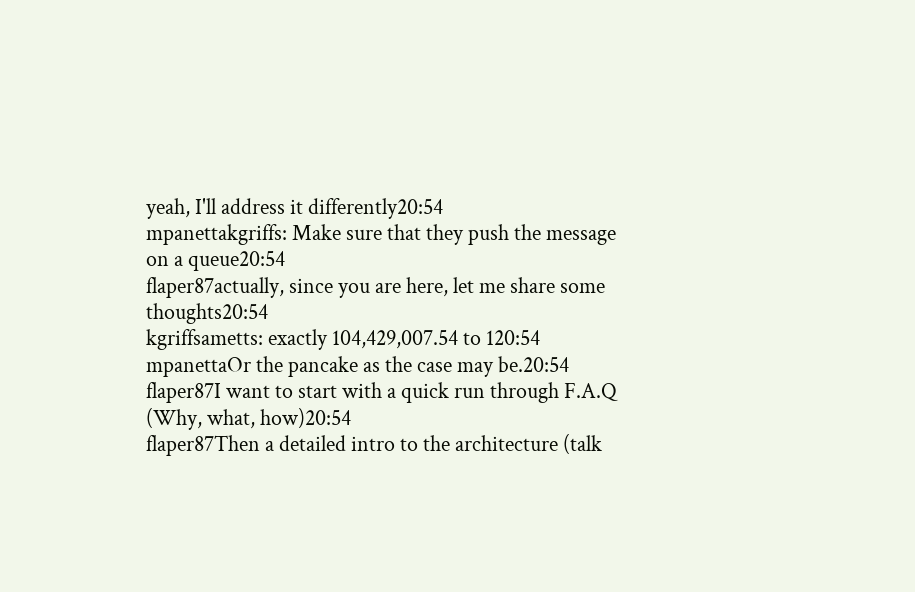yeah, I'll address it differently20:54
mpanettakgriffs: Make sure that they push the message on a queue20:54
flaper87actually, since you are here, let me share some thoughts20:54
kgriffsametts: exactly 104,429,007.54 to 120:54
mpanettaOr the pancake as the case may be.20:54
flaper87I want to start with a quick run through F.A.Q (Why, what, how)20:54
flaper87Then a detailed intro to the architecture (talk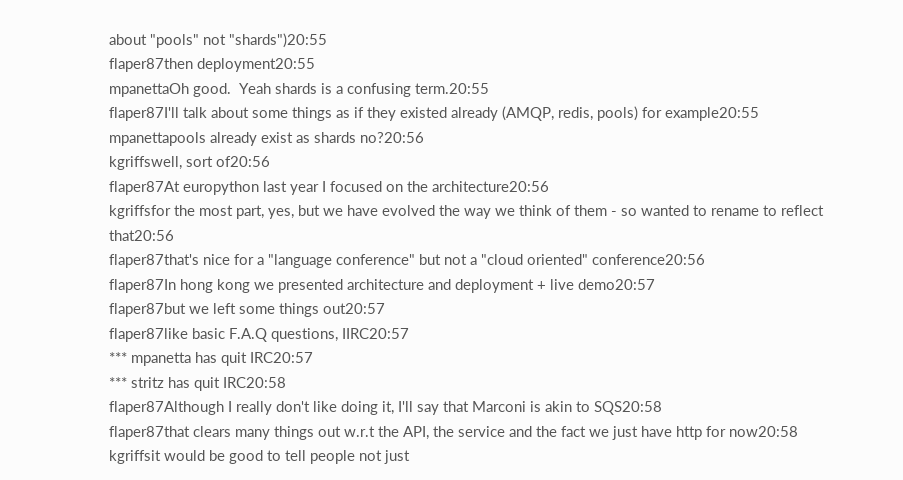about "pools" not "shards")20:55
flaper87then deployment20:55
mpanettaOh good.  Yeah shards is a confusing term.20:55
flaper87I'll talk about some things as if they existed already (AMQP, redis, pools) for example20:55
mpanettapools already exist as shards no?20:56
kgriffswell, sort of20:56
flaper87At europython last year I focused on the architecture20:56
kgriffsfor the most part, yes, but we have evolved the way we think of them - so wanted to rename to reflect that20:56
flaper87that's nice for a "language conference" but not a "cloud oriented" conference20:56
flaper87In hong kong we presented architecture and deployment + live demo20:57
flaper87but we left some things out20:57
flaper87like basic F.A.Q questions, IIRC20:57
*** mpanetta has quit IRC20:57
*** stritz has quit IRC20:58
flaper87Although I really don't like doing it, I'll say that Marconi is akin to SQS20:58
flaper87that clears many things out w.r.t the API, the service and the fact we just have http for now20:58
kgriffsit would be good to tell people not just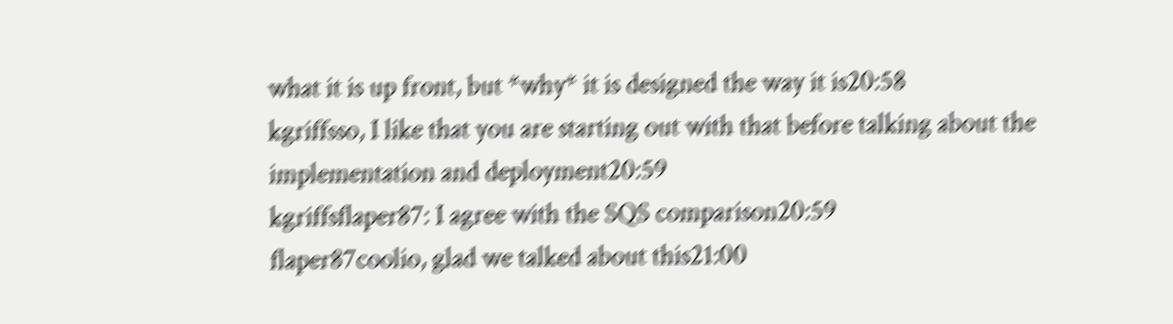what it is up front, but *why* it is designed the way it is20:58
kgriffsso, I like that you are starting out with that before talking about the implementation and deployment20:59
kgriffsflaper87: I agree with the SQS comparison20:59
flaper87coolio, glad we talked about this21:00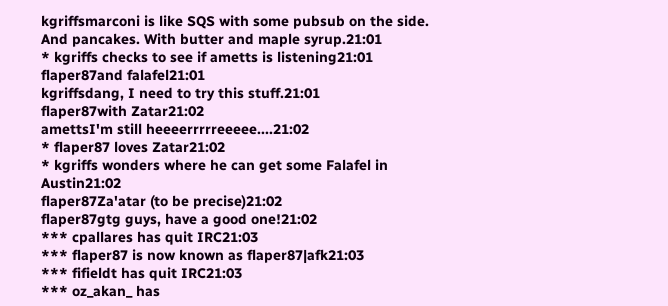kgriffsmarconi is like SQS with some pubsub on the side. And pancakes. With butter and maple syrup.21:01
* kgriffs checks to see if ametts is listening21:01
flaper87and falafel21:01
kgriffsdang, I need to try this stuff.21:01
flaper87with Zatar21:02
amettsI'm still heeeerrrrreeeee....21:02
* flaper87 loves Zatar21:02
* kgriffs wonders where he can get some Falafel in Austin21:02
flaper87Za'atar (to be precise)21:02
flaper87gtg guys, have a good one!21:02
*** cpallares has quit IRC21:03
*** flaper87 is now known as flaper87|afk21:03
*** fifieldt has quit IRC21:03
*** oz_akan_ has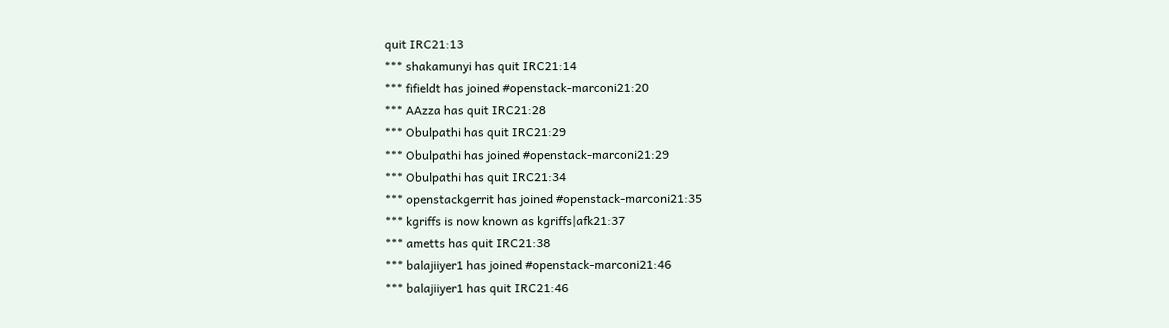quit IRC21:13
*** shakamunyi has quit IRC21:14
*** fifieldt has joined #openstack-marconi21:20
*** AAzza has quit IRC21:28
*** Obulpathi has quit IRC21:29
*** Obulpathi has joined #openstack-marconi21:29
*** Obulpathi has quit IRC21:34
*** openstackgerrit has joined #openstack-marconi21:35
*** kgriffs is now known as kgriffs|afk21:37
*** ametts has quit IRC21:38
*** balajiiyer1 has joined #openstack-marconi21:46
*** balajiiyer1 has quit IRC21:46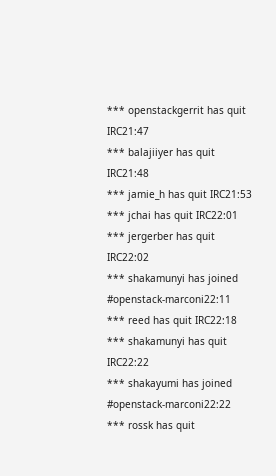*** openstackgerrit has quit IRC21:47
*** balajiiyer has quit IRC21:48
*** jamie_h has quit IRC21:53
*** jchai has quit IRC22:01
*** jergerber has quit IRC22:02
*** shakamunyi has joined #openstack-marconi22:11
*** reed has quit IRC22:18
*** shakamunyi has quit IRC22:22
*** shakayumi has joined #openstack-marconi22:22
*** rossk has quit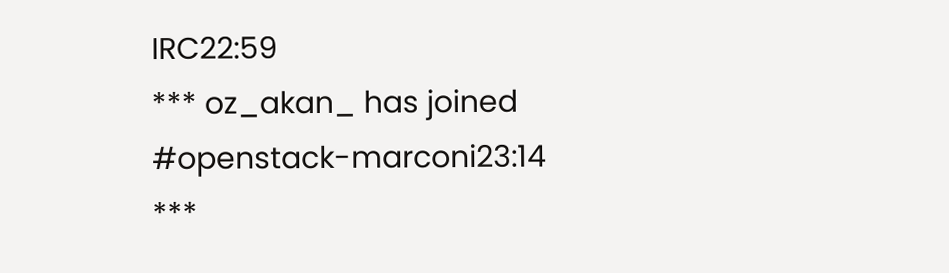IRC22:59
*** oz_akan_ has joined #openstack-marconi23:14
***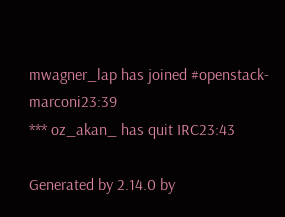mwagner_lap has joined #openstack-marconi23:39
*** oz_akan_ has quit IRC23:43

Generated by 2.14.0 by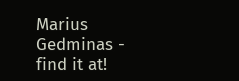Marius Gedminas - find it at!